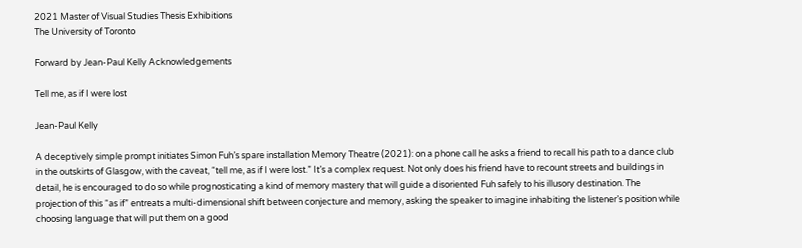2021 Master of Visual Studies Thesis Exhibitions
The University of Toronto

Forward by Jean-Paul Kelly Acknowledgements

Tell me, as if I were lost

Jean-Paul Kelly

A deceptively simple prompt initiates Simon Fuh’s spare installation Memory Theatre (2021): on a phone call he asks a friend to recall his path to a dance club in the outskirts of Glasgow, with the caveat, “tell me, as if I were lost.” It’s a complex request. Not only does his friend have to recount streets and buildings in detail, he is encouraged to do so while prognosticating a kind of memory mastery that will guide a disoriented Fuh safely to his illusory destination. The projection of this “as if” entreats a multi-dimensional shift between conjecture and memory, asking the speaker to imagine inhabiting the listener’s position while choosing language that will put them on a good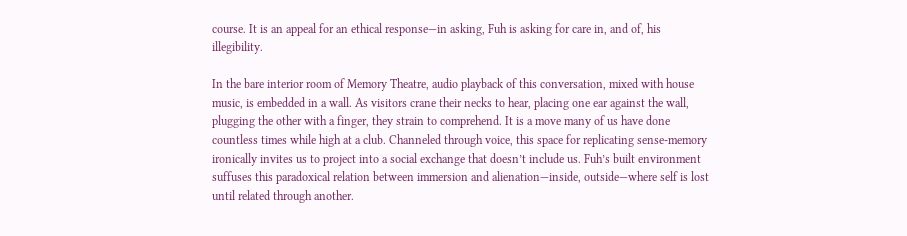course. It is an appeal for an ethical response—in asking, Fuh is asking for care in, and of, his illegibility.

In the bare interior room of Memory Theatre, audio playback of this conversation, mixed with house music, is embedded in a wall. As visitors crane their necks to hear, placing one ear against the wall, plugging the other with a finger, they strain to comprehend. It is a move many of us have done countless times while high at a club. Channeled through voice, this space for replicating sense-memory ironically invites us to project into a social exchange that doesn’t include us. Fuh’s built environment suffuses this paradoxical relation between immersion and alienation—inside, outside—where self is lost until related through another.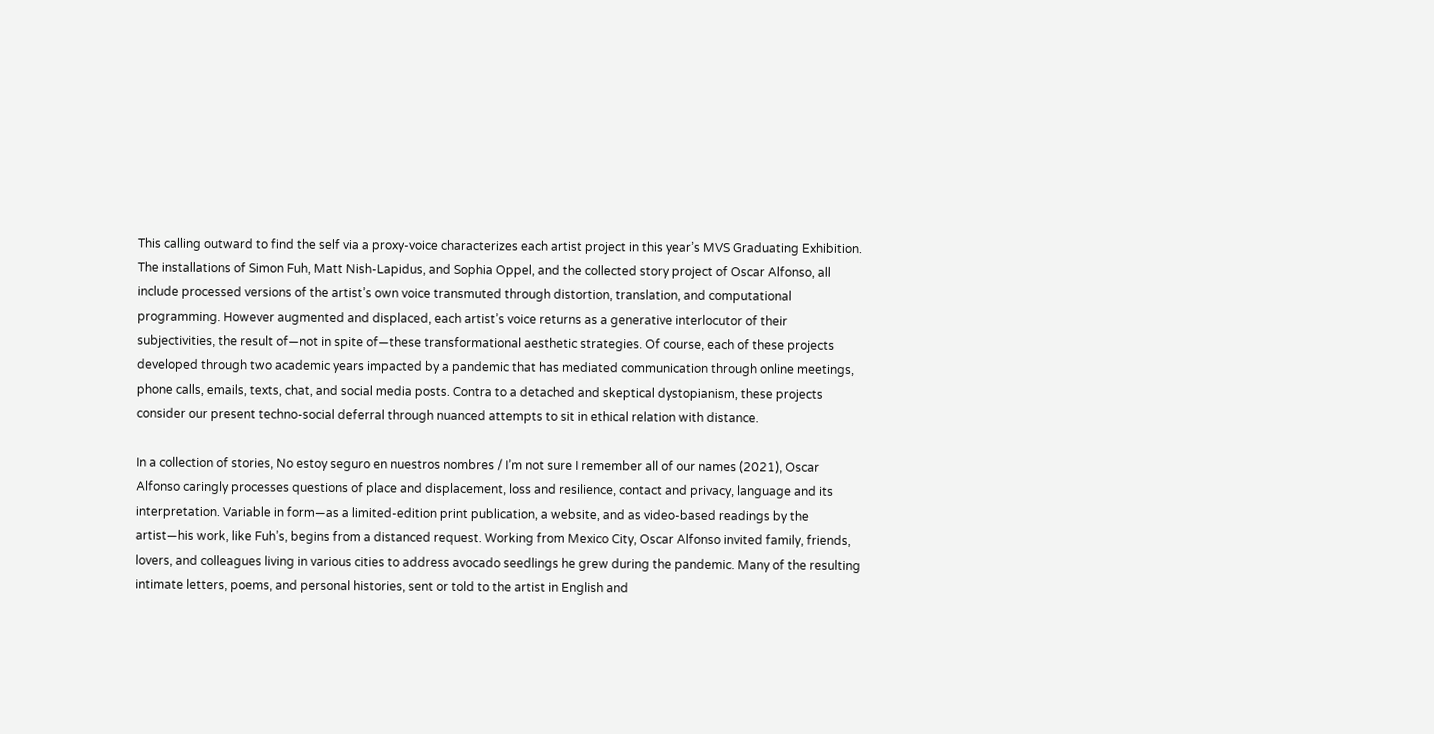This calling outward to find the self via a proxy-voice characterizes each artist project in this year’s MVS Graduating Exhibition. The installations of Simon Fuh, Matt Nish-Lapidus, and Sophia Oppel, and the collected story project of Oscar Alfonso, all include processed versions of the artist’s own voice transmuted through distortion, translation, and computational programming. However augmented and displaced, each artist’s voice returns as a generative interlocutor of their subjectivities, the result of—not in spite of—these transformational aesthetic strategies. Of course, each of these projects developed through two academic years impacted by a pandemic that has mediated communication through online meetings, phone calls, emails, texts, chat, and social media posts. Contra to a detached and skeptical dystopianism, these projects consider our present techno-social deferral through nuanced attempts to sit in ethical relation with distance.

In a collection of stories, No estoy seguro en nuestros nombres / I’m not sure I remember all of our names (2021), Oscar Alfonso caringly processes questions of place and displacement, loss and resilience, contact and privacy, language and its interpretation. Variable in form—as a limited-edition print publication, a website, and as video-based readings by the artist—his work, like Fuh’s, begins from a distanced request. Working from Mexico City, Oscar Alfonso invited family, friends, lovers, and colleagues living in various cities to address avocado seedlings he grew during the pandemic. Many of the resulting intimate letters, poems, and personal histories, sent or told to the artist in English and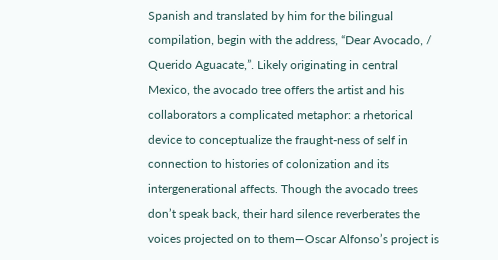Spanish and translated by him for the bilingual compilation, begin with the address, “Dear Avocado, / Querido Aguacate,”. Likely originating in central Mexico, the avocado tree offers the artist and his collaborators a complicated metaphor: a rhetorical device to conceptualize the fraught-ness of self in connection to histories of colonization and its intergenerational affects. Though the avocado trees don’t speak back, their hard silence reverberates the voices projected on to them—Oscar Alfonso’s project is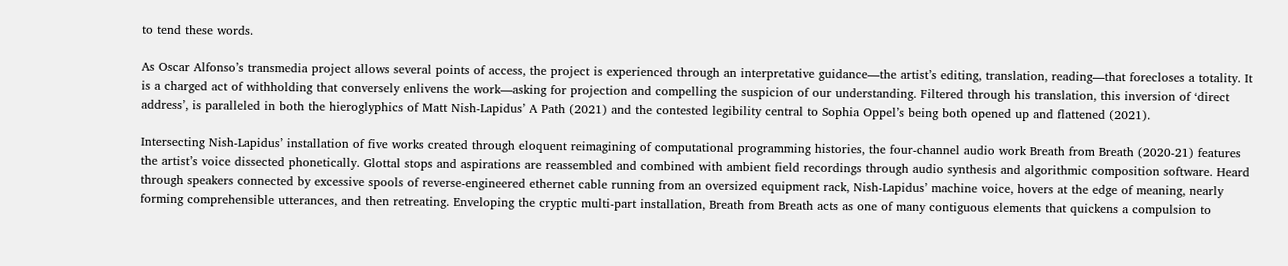to tend these words.

As Oscar Alfonso’s transmedia project allows several points of access, the project is experienced through an interpretative guidance––the artist’s editing, translation, reading––that forecloses a totality. It is a charged act of withholding that conversely enlivens the work—asking for projection and compelling the suspicion of our understanding. Filtered through his translation, this inversion of ‘direct address’, is paralleled in both the hieroglyphics of Matt Nish-Lapidus’ A Path (2021) and the contested legibility central to Sophia Oppel’s being both opened up and flattened (2021).

Intersecting Nish-Lapidus’ installation of five works created through eloquent reimagining of computational programming histories, the four-channel audio work Breath from Breath (2020-21) features the artist’s voice dissected phonetically. Glottal stops and aspirations are reassembled and combined with ambient field recordings through audio synthesis and algorithmic composition software. Heard through speakers connected by excessive spools of reverse-engineered ethernet cable running from an oversized equipment rack, Nish-Lapidus’ machine voice, hovers at the edge of meaning, nearly forming comprehensible utterances, and then retreating. Enveloping the cryptic multi-part installation, Breath from Breath acts as one of many contiguous elements that quickens a compulsion to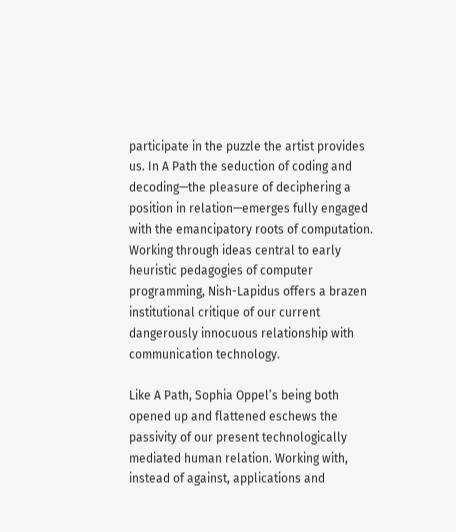participate in the puzzle the artist provides us. In A Path the seduction of coding and decoding—the pleasure of deciphering a position in relation—emerges fully engaged with the emancipatory roots of computation. Working through ideas central to early heuristic pedagogies of computer programming, Nish-Lapidus offers a brazen institutional critique of our current dangerously innocuous relationship with communication technology.

Like A Path, Sophia Oppel’s being both opened up and flattened eschews the passivity of our present technologically mediated human relation. Working with, instead of against, applications and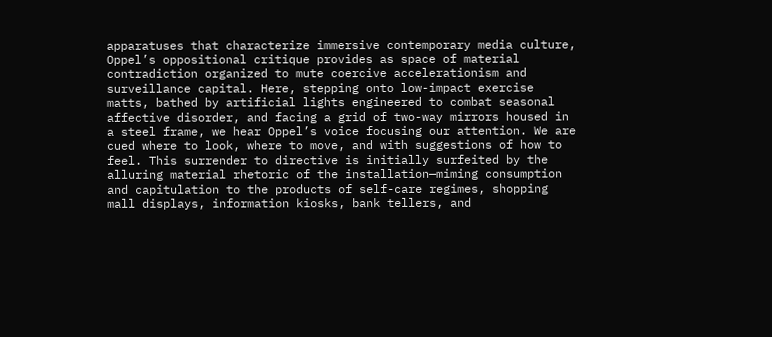apparatuses that characterize immersive contemporary media culture, Oppel’s oppositional critique provides as space of material contradiction organized to mute coercive accelerationism and surveillance capital. Here, stepping onto low-impact exercise matts, bathed by artificial lights engineered to combat seasonal affective disorder, and facing a grid of two-way mirrors housed in a steel frame, we hear Oppel’s voice focusing our attention. We are cued where to look, where to move, and with suggestions of how to feel. This surrender to directive is initially surfeited by the alluring material rhetoric of the installation—miming consumption and capitulation to the products of self-care regimes, shopping mall displays, information kiosks, bank tellers, and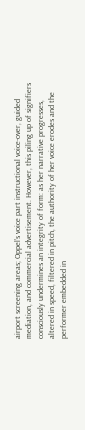airport screening areas; Oppel’s voice part instructional voice-over, guided mediation, and commercial advertisement. However, this piling up of signifiers consciously undermines an integrity of form: as her narrative progresses, altered in speed, filtered in pitch, the authority of her voice erodes and the performer embedded in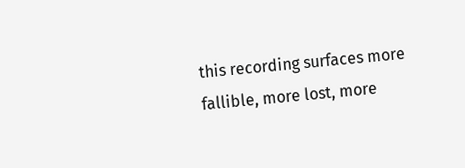this recording surfaces more fallible, more lost, more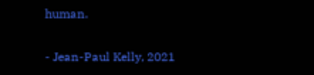human.

- Jean-Paul Kelly, 2021